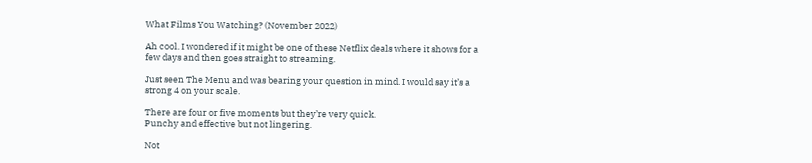What Films You Watching? (November 2022)

Ah cool. I wondered if it might be one of these Netflix deals where it shows for a few days and then goes straight to streaming.

Just seen The Menu and was bearing your question in mind. I would say it’s a strong 4 on your scale.

There are four or five moments but they’re very quick.
Punchy and effective but not lingering.

Not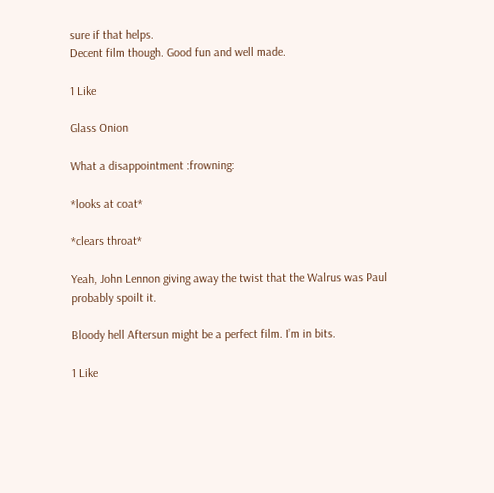sure if that helps.
Decent film though. Good fun and well made.

1 Like

Glass Onion

What a disappointment :frowning:

*looks at coat*

*clears throat*

Yeah, John Lennon giving away the twist that the Walrus was Paul probably spoilt it.

Bloody hell Aftersun might be a perfect film. I’m in bits.

1 Like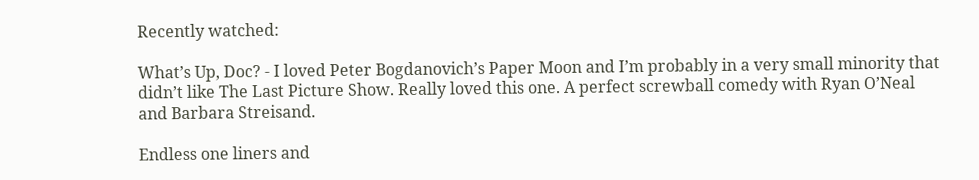Recently watched:

What’s Up, Doc? - I loved Peter Bogdanovich’s Paper Moon and I’m probably in a very small minority that didn’t like The Last Picture Show. Really loved this one. A perfect screwball comedy with Ryan O’Neal and Barbara Streisand.

Endless one liners and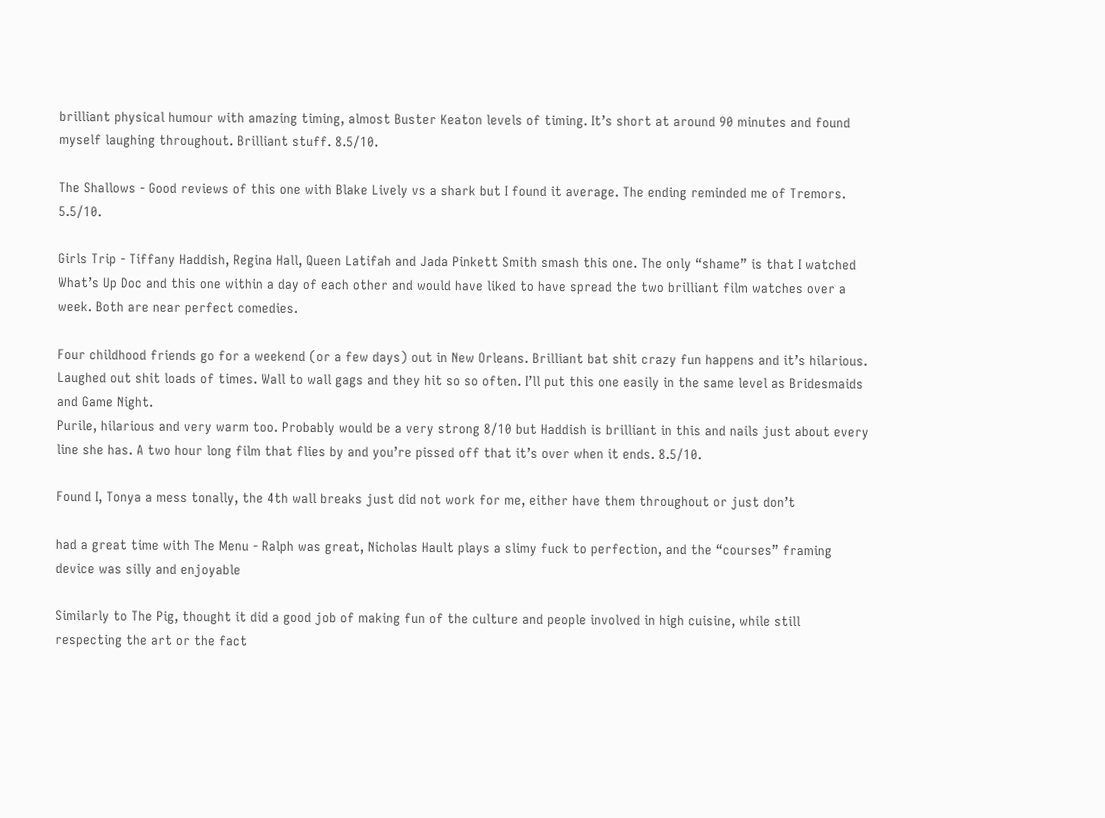brilliant physical humour with amazing timing, almost Buster Keaton levels of timing. It’s short at around 90 minutes and found myself laughing throughout. Brilliant stuff. 8.5/10.

The Shallows - Good reviews of this one with Blake Lively vs a shark but I found it average. The ending reminded me of Tremors. 5.5/10.

Girls Trip - Tiffany Haddish, Regina Hall, Queen Latifah and Jada Pinkett Smith smash this one. The only “shame” is that I watched What’s Up Doc and this one within a day of each other and would have liked to have spread the two brilliant film watches over a week. Both are near perfect comedies.

Four childhood friends go for a weekend (or a few days) out in New Orleans. Brilliant bat shit crazy fun happens and it’s hilarious. Laughed out shit loads of times. Wall to wall gags and they hit so so often. I’ll put this one easily in the same level as Bridesmaids and Game Night.
Purile, hilarious and very warm too. Probably would be a very strong 8/10 but Haddish is brilliant in this and nails just about every line she has. A two hour long film that flies by and you’re pissed off that it’s over when it ends. 8.5/10.

Found I, Tonya a mess tonally, the 4th wall breaks just did not work for me, either have them throughout or just don’t

had a great time with The Menu - Ralph was great, Nicholas Hault plays a slimy fuck to perfection, and the “courses” framing device was silly and enjoyable

Similarly to The Pig, thought it did a good job of making fun of the culture and people involved in high cuisine, while still respecting the art or the fact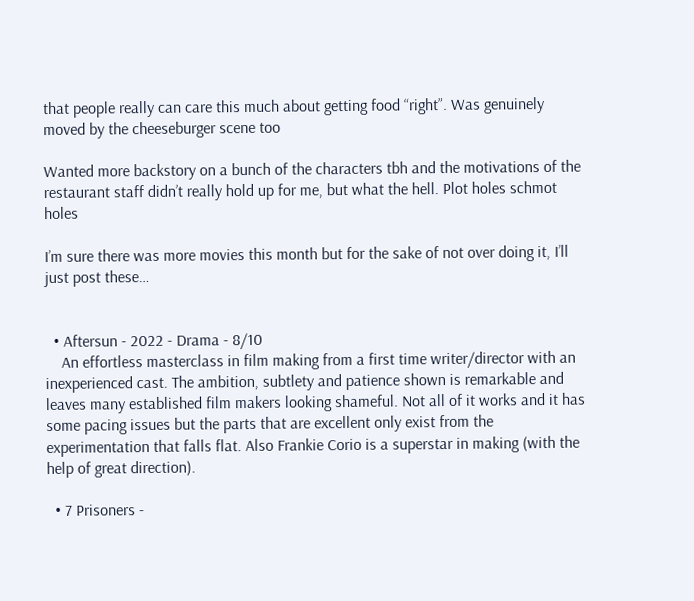that people really can care this much about getting food “right”. Was genuinely moved by the cheeseburger scene too

Wanted more backstory on a bunch of the characters tbh and the motivations of the restaurant staff didn’t really hold up for me, but what the hell. Plot holes schmot holes

I’m sure there was more movies this month but for the sake of not over doing it, I’ll just post these…


  • Aftersun - 2022 - Drama - 8/10
    An effortless masterclass in film making from a first time writer/director with an inexperienced cast. The ambition, subtlety and patience shown is remarkable and leaves many established film makers looking shameful. Not all of it works and it has some pacing issues but the parts that are excellent only exist from the experimentation that falls flat. Also Frankie Corio is a superstar in making (with the help of great direction).

  • 7 Prisoners -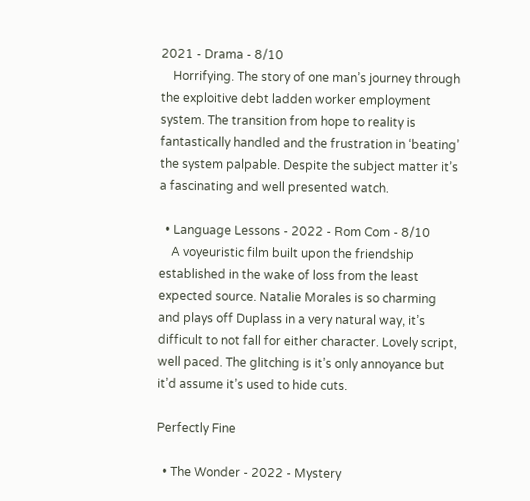2021 - Drama - 8/10
    Horrifying. The story of one man’s journey through the exploitive debt ladden worker employment system. The transition from hope to reality is fantastically handled and the frustration in ‘beating’ the system palpable. Despite the subject matter it’s a fascinating and well presented watch.

  • Language Lessons - 2022 - Rom Com - 8/10
    A voyeuristic film built upon the friendship established in the wake of loss from the least expected source. Natalie Morales is so charming and plays off Duplass in a very natural way, it’s difficult to not fall for either character. Lovely script, well paced. The glitching is it’s only annoyance but it’d assume it’s used to hide cuts.

Perfectly Fine

  • The Wonder - 2022 - Mystery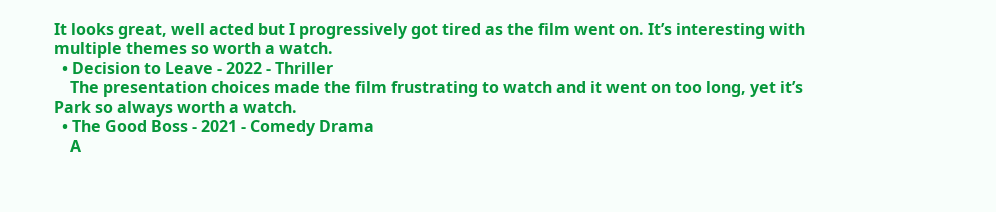It looks great, well acted but I progressively got tired as the film went on. It’s interesting with multiple themes so worth a watch.
  • Decision to Leave - 2022 - Thriller
    The presentation choices made the film frustrating to watch and it went on too long, yet it’s Park so always worth a watch.
  • The Good Boss - 2021 - Comedy Drama
    A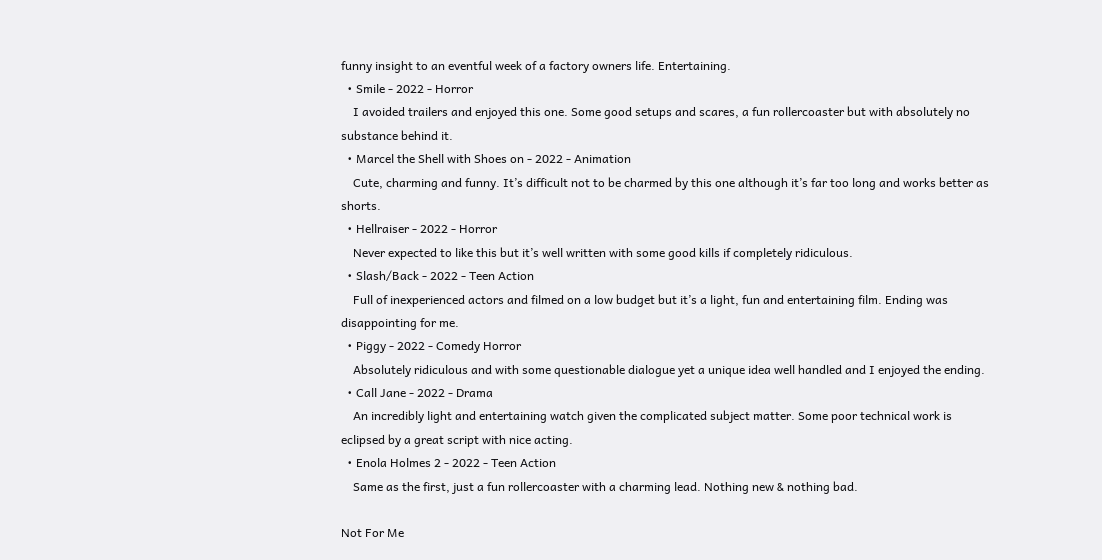funny insight to an eventful week of a factory owners life. Entertaining.
  • Smile - 2022 - Horror
    I avoided trailers and enjoyed this one. Some good setups and scares, a fun rollercoaster but with absolutely no substance behind it.
  • Marcel the Shell with Shoes on - 2022 - Animation
    Cute, charming and funny. It’s difficult not to be charmed by this one although it’s far too long and works better as shorts.
  • Hellraiser - 2022 - Horror
    Never expected to like this but it’s well written with some good kills if completely ridiculous.
  • Slash/Back - 2022 - Teen Action
    Full of inexperienced actors and filmed on a low budget but it’s a light, fun and entertaining film. Ending was disappointing for me.
  • Piggy - 2022 - Comedy Horror
    Absolutely ridiculous and with some questionable dialogue yet a unique idea well handled and I enjoyed the ending.
  • Call Jane - 2022 - Drama
    An incredibly light and entertaining watch given the complicated subject matter. Some poor technical work is eclipsed by a great script with nice acting.
  • Enola Holmes 2 - 2022 - Teen Action
    Same as the first, just a fun rollercoaster with a charming lead. Nothing new & nothing bad.

Not For Me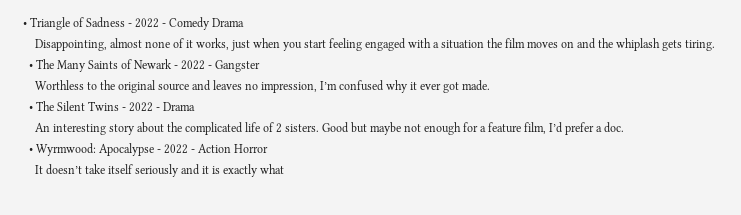• Triangle of Sadness - 2022 - Comedy Drama
    Disappointing, almost none of it works, just when you start feeling engaged with a situation the film moves on and the whiplash gets tiring.
  • The Many Saints of Newark - 2022 - Gangster
    Worthless to the original source and leaves no impression, I’m confused why it ever got made.
  • The Silent Twins - 2022 - Drama
    An interesting story about the complicated life of 2 sisters. Good but maybe not enough for a feature film, I’d prefer a doc.
  • Wyrmwood: Apocalypse - 2022 - Action Horror
    It doesn’t take itself seriously and it is exactly what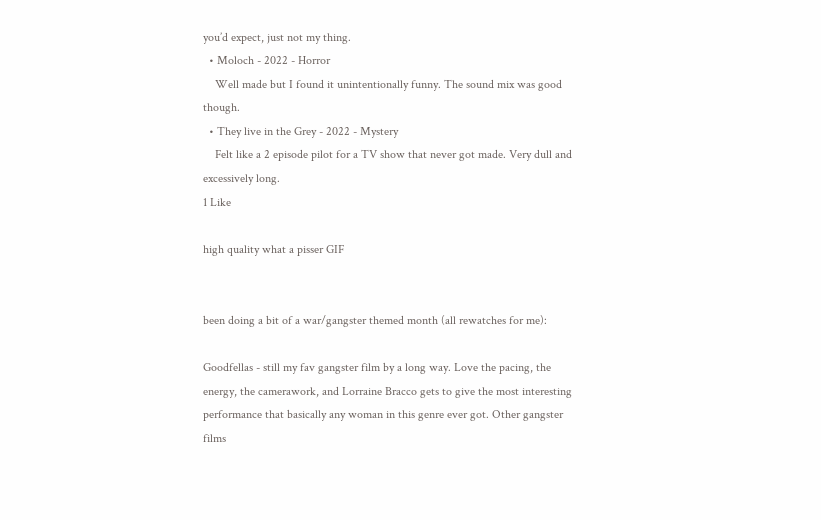you’d expect, just not my thing.
  • Moloch - 2022 - Horror
    Well made but I found it unintentionally funny. The sound mix was good though.
  • They live in the Grey - 2022 - Mystery
    Felt like a 2 episode pilot for a TV show that never got made. Very dull and excessively long.
1 Like

high quality what a pisser GIF


been doing a bit of a war/gangster themed month (all rewatches for me):

Goodfellas - still my fav gangster film by a long way. Love the pacing, the energy, the camerawork, and Lorraine Bracco gets to give the most interesting performance that basically any woman in this genre ever got. Other gangster films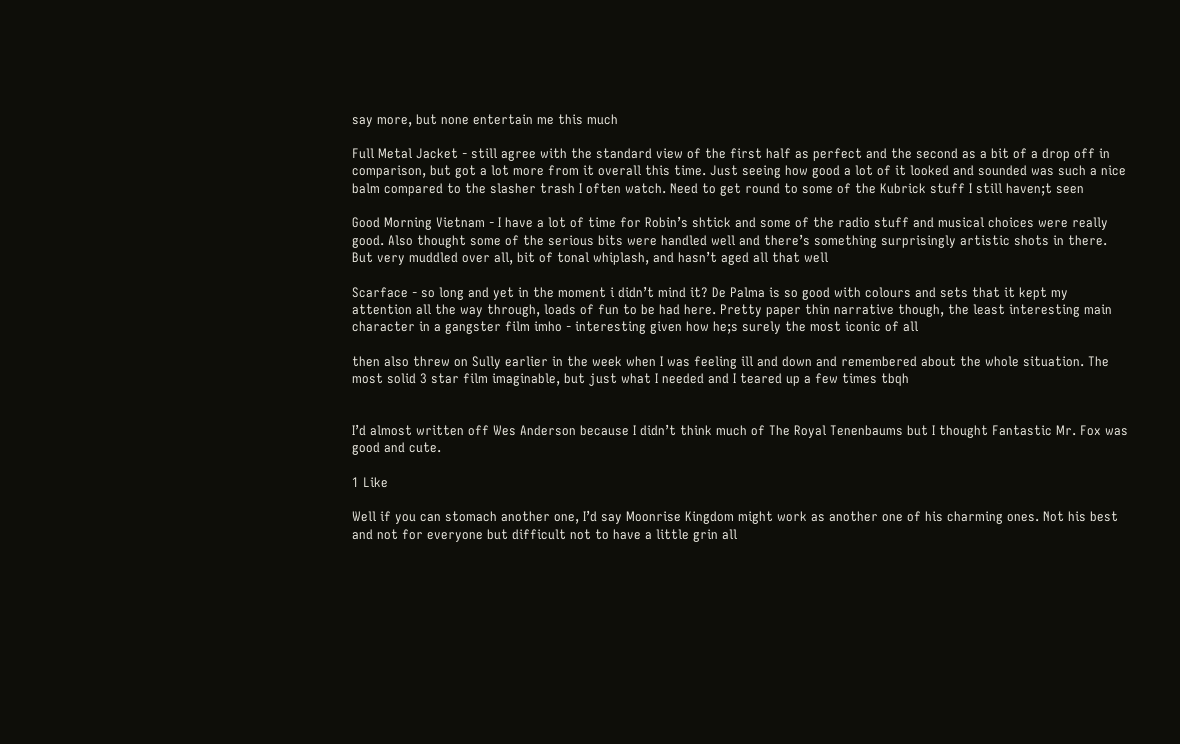say more, but none entertain me this much

Full Metal Jacket - still agree with the standard view of the first half as perfect and the second as a bit of a drop off in comparison, but got a lot more from it overall this time. Just seeing how good a lot of it looked and sounded was such a nice balm compared to the slasher trash I often watch. Need to get round to some of the Kubrick stuff I still haven;t seen

Good Morning Vietnam - I have a lot of time for Robin’s shtick and some of the radio stuff and musical choices were really good. Also thought some of the serious bits were handled well and there’s something surprisingly artistic shots in there. But very muddled over all, bit of tonal whiplash, and hasn’t aged all that well

Scarface - so long and yet in the moment i didn’t mind it? De Palma is so good with colours and sets that it kept my attention all the way through, loads of fun to be had here. Pretty paper thin narrative though, the least interesting main character in a gangster film imho - interesting given how he;s surely the most iconic of all

then also threw on Sully earlier in the week when I was feeling ill and down and remembered about the whole situation. The most solid 3 star film imaginable, but just what I needed and I teared up a few times tbqh


I’d almost written off Wes Anderson because I didn’t think much of The Royal Tenenbaums but I thought Fantastic Mr. Fox was good and cute.

1 Like

Well if you can stomach another one, I’d say Moonrise Kingdom might work as another one of his charming ones. Not his best and not for everyone but difficult not to have a little grin all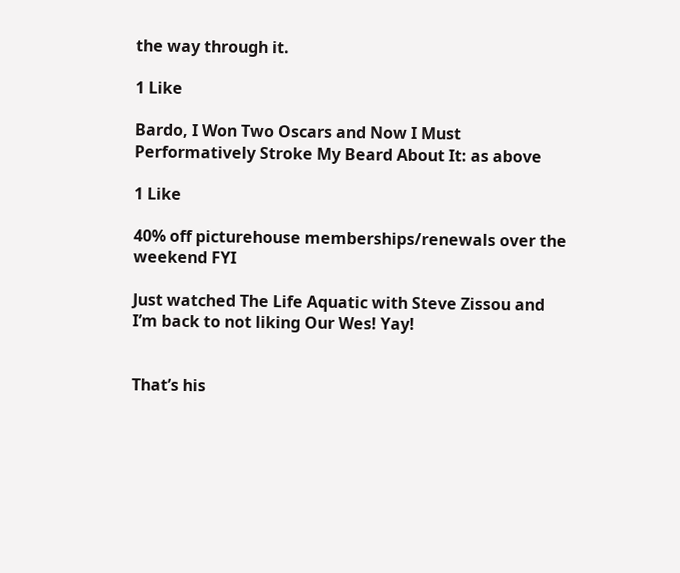the way through it.

1 Like

Bardo, I Won Two Oscars and Now I Must Performatively Stroke My Beard About It: as above

1 Like

40% off picturehouse memberships/renewals over the weekend FYI

Just watched The Life Aquatic with Steve Zissou and I’m back to not liking Our Wes! Yay!


That’s his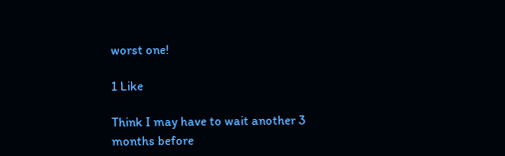worst one!

1 Like

Think I may have to wait another 3 months before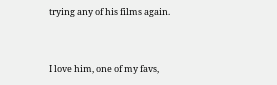trying any of his films again.


I love him, one of my favs,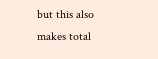but this also makes total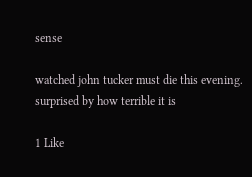sense

watched john tucker must die this evening. surprised by how terrible it is

1 Like